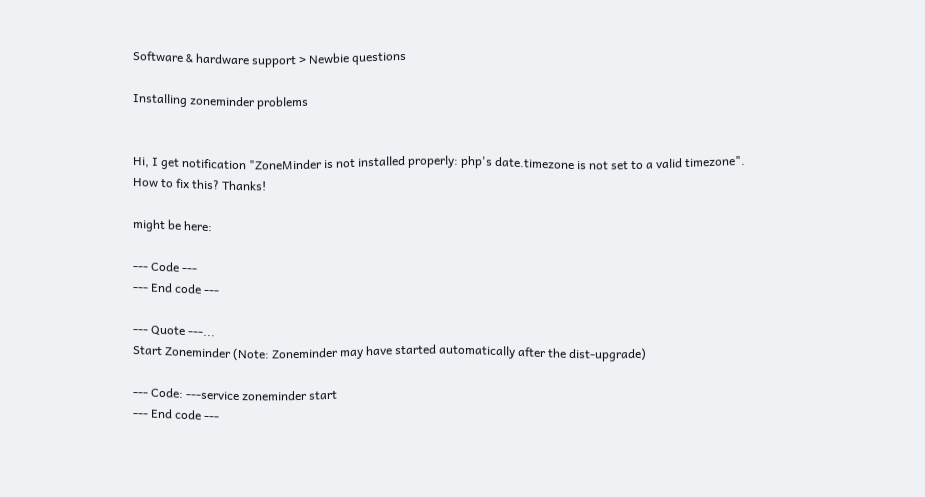Software & hardware support > Newbie questions

Installing zoneminder problems


Hi, I get notification "ZoneMinder is not installed properly: php's date.timezone is not set to a valid timezone".
How to fix this? Thanks!

might be here:

--- Code ---
--- End code ---

--- Quote ---...
Start Zoneminder (Note: Zoneminder may have started automatically after the dist-upgrade)

--- Code: ---service zoneminder start
--- End code ---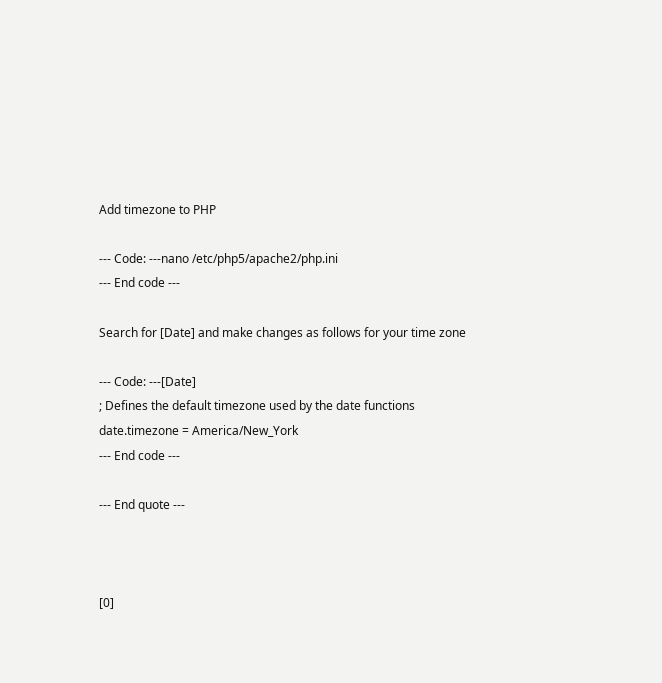Add timezone to PHP

--- Code: ---nano /etc/php5/apache2/php.ini
--- End code ---

Search for [Date] and make changes as follows for your time zone

--- Code: ---[Date]
; Defines the default timezone used by the date functions
date.timezone = America/New_York
--- End code ---

--- End quote ---



[0]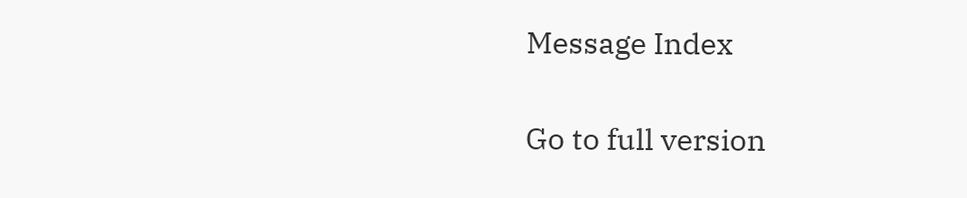Message Index

Go to full version